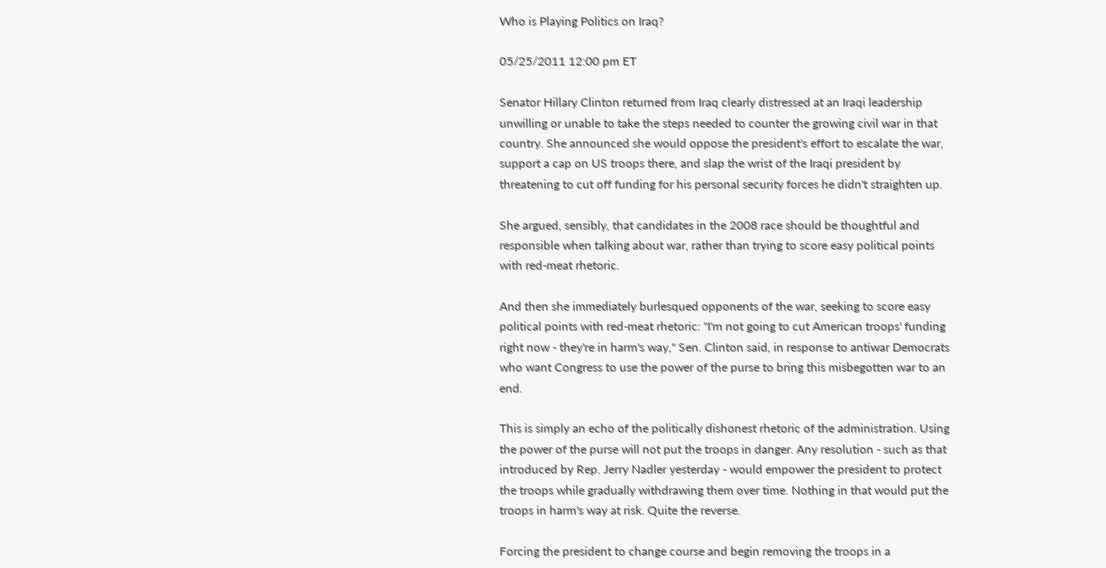Who is Playing Politics on Iraq?

05/25/2011 12:00 pm ET

Senator Hillary Clinton returned from Iraq clearly distressed at an Iraqi leadership unwilling or unable to take the steps needed to counter the growing civil war in that country. She announced she would oppose the president's effort to escalate the war, support a cap on US troops there, and slap the wrist of the Iraqi president by threatening to cut off funding for his personal security forces he didn't straighten up.

She argued, sensibly, that candidates in the 2008 race should be thoughtful and responsible when talking about war, rather than trying to score easy political points with red-meat rhetoric.

And then she immediately burlesqued opponents of the war, seeking to score easy political points with red-meat rhetoric: "I'm not going to cut American troops' funding right now - they're in harm's way," Sen. Clinton said, in response to antiwar Democrats who want Congress to use the power of the purse to bring this misbegotten war to an end.

This is simply an echo of the politically dishonest rhetoric of the administration. Using the power of the purse will not put the troops in danger. Any resolution - such as that introduced by Rep. Jerry Nadler yesterday - would empower the president to protect the troops while gradually withdrawing them over time. Nothing in that would put the troops in harm's way at risk. Quite the reverse.

Forcing the president to change course and begin removing the troops in a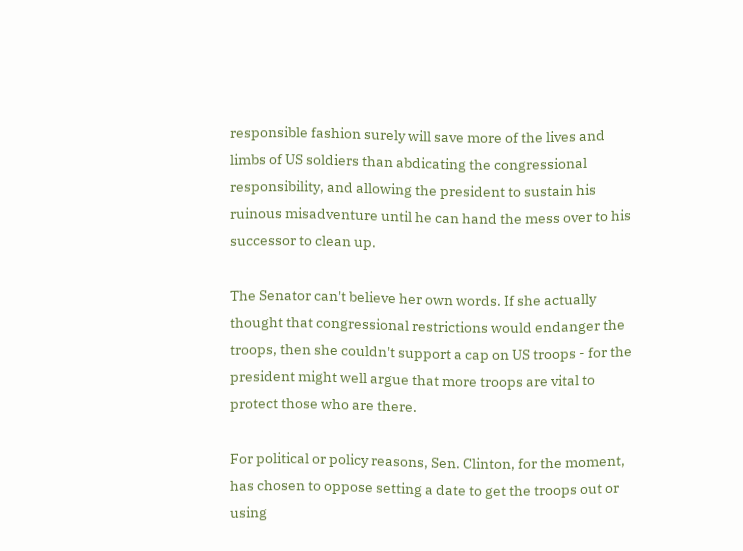responsible fashion surely will save more of the lives and limbs of US soldiers than abdicating the congressional responsibility, and allowing the president to sustain his ruinous misadventure until he can hand the mess over to his successor to clean up.

The Senator can't believe her own words. If she actually thought that congressional restrictions would endanger the troops, then she couldn't support a cap on US troops - for the president might well argue that more troops are vital to protect those who are there.

For political or policy reasons, Sen. Clinton, for the moment, has chosen to oppose setting a date to get the troops out or using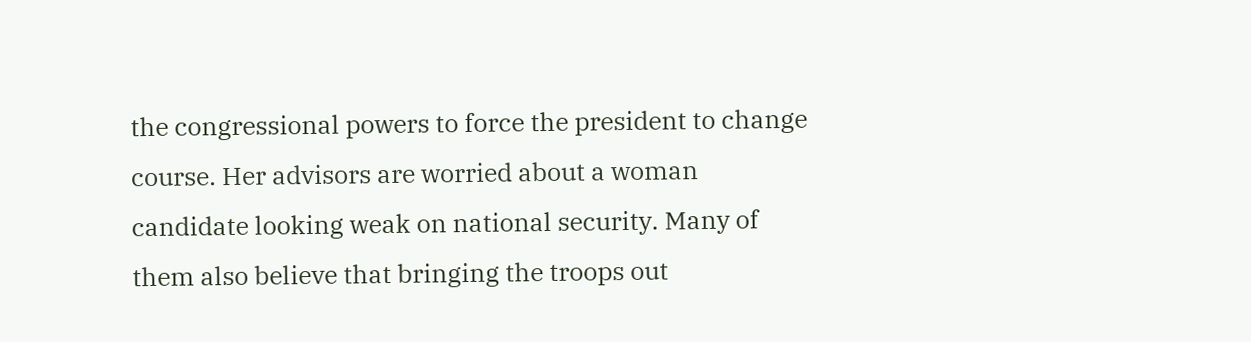the congressional powers to force the president to change course. Her advisors are worried about a woman candidate looking weak on national security. Many of them also believe that bringing the troops out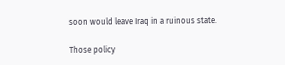soon would leave Iraq in a ruinous state.

Those policy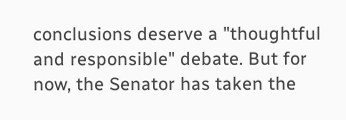conclusions deserve a "thoughtful and responsible" debate. But for now, the Senator has taken the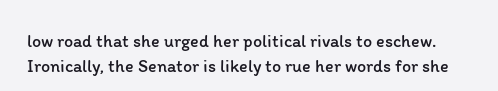low road that she urged her political rivals to eschew. Ironically, the Senator is likely to rue her words for she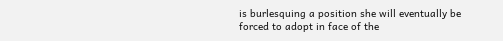is burlesquing a position she will eventually be forced to adopt in face of the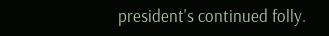president's continued folly.